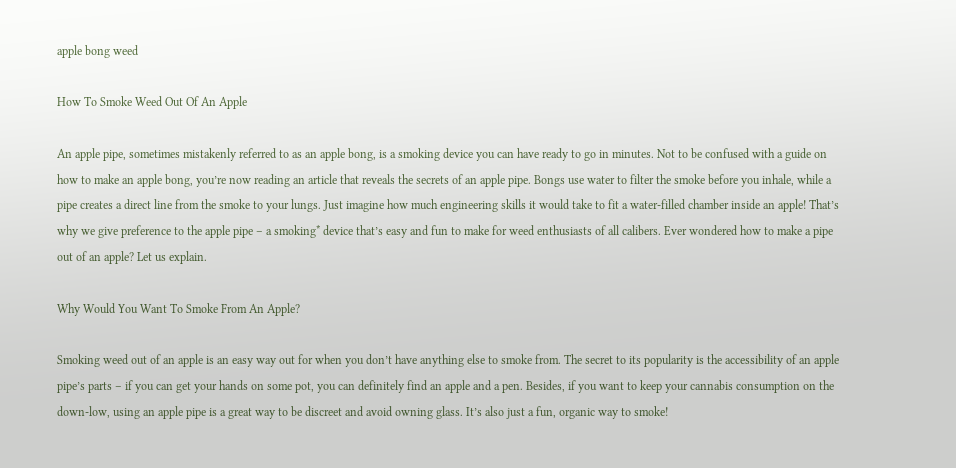apple bong weed

How To Smoke Weed Out Of An Apple

An apple pipe, sometimes mistakenly referred to as an apple bong, is a smoking device you can have ready to go in minutes. Not to be confused with a guide on how to make an apple bong, you’re now reading an article that reveals the secrets of an apple pipe. Bongs use water to filter the smoke before you inhale, while a pipe creates a direct line from the smoke to your lungs. Just imagine how much engineering skills it would take to fit a water-filled chamber inside an apple! That’s why we give preference to the apple pipe – a smoking* device that’s easy and fun to make for weed enthusiasts of all calibers. Ever wondered how to make a pipe out of an apple? Let us explain.

Why Would You Want To Smoke From An Apple?

Smoking weed out of an apple is an easy way out for when you don’t have anything else to smoke from. The secret to its popularity is the accessibility of an apple pipe’s parts – if you can get your hands on some pot, you can definitely find an apple and a pen. Besides, if you want to keep your cannabis consumption on the down-low, using an apple pipe is a great way to be discreet and avoid owning glass. It’s also just a fun, organic way to smoke!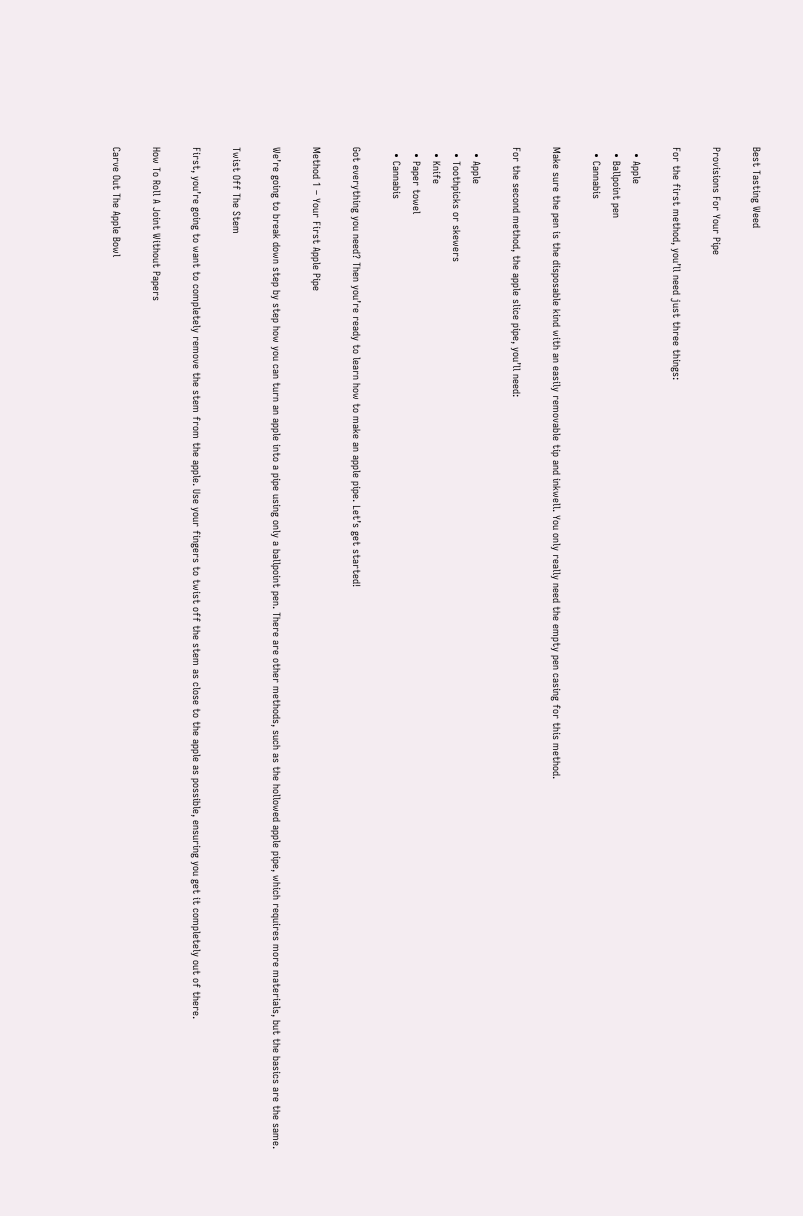Best Tasting Weed

Provisions For Your Pipe

For the first method, you’ll need just three things:

  • Apple
  • Ballpoint pen
  • Cannabis

Make sure the pen is the disposable kind with an easily removable tip and inkwell. You only really need the empty pen casing for this method.

For the second method, the apple slice pipe, you’ll need:

  • Apple
  • Toothpicks or skewers
  • Knife
  • Paper towel
  • Cannabis

Got everything you need? Then you’re ready to learn how to make an apple pipe. Let’s get started!

Method 1 – Your First Apple Pipe

We’re going to break down step by step how you can turn an apple into a pipe using only a ballpoint pen. There are other methods, such as the hollowed apple pipe, which requires more materials, but the basics are the same.

Twist Off The Stem

First, you’re going to want to completely remove the stem from the apple. Use your fingers to twist off the stem as close to the apple as possible, ensuring you get it completely out of there.

How To Roll A Joint Without Papers

Carve Out The Apple Bowl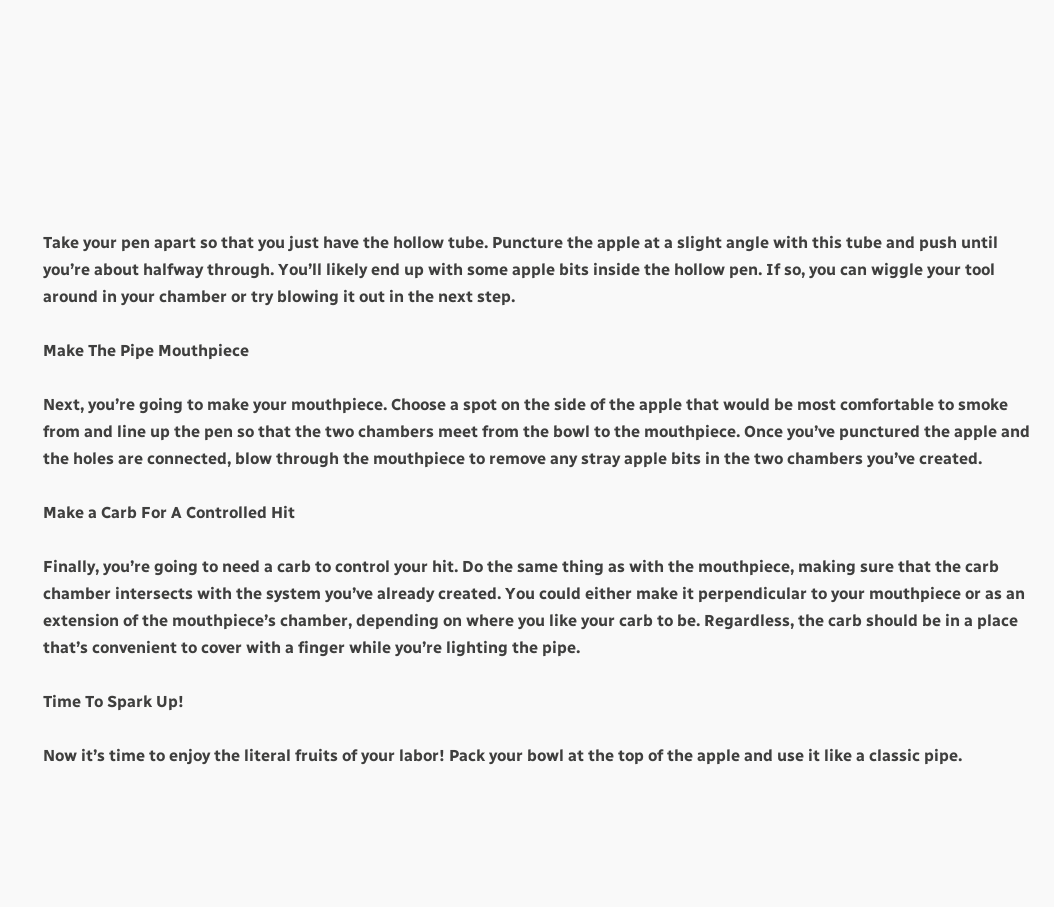Take your pen apart so that you just have the hollow tube. Puncture the apple at a slight angle with this tube and push until you’re about halfway through. You’ll likely end up with some apple bits inside the hollow pen. If so, you can wiggle your tool around in your chamber or try blowing it out in the next step.

Make The Pipe Mouthpiece

Next, you’re going to make your mouthpiece. Choose a spot on the side of the apple that would be most comfortable to smoke from and line up the pen so that the two chambers meet from the bowl to the mouthpiece. Once you’ve punctured the apple and the holes are connected, blow through the mouthpiece to remove any stray apple bits in the two chambers you’ve created.

Make a Carb For A Controlled Hit

Finally, you’re going to need a carb to control your hit. Do the same thing as with the mouthpiece, making sure that the carb chamber intersects with the system you’ve already created. You could either make it perpendicular to your mouthpiece or as an extension of the mouthpiece’s chamber, depending on where you like your carb to be. Regardless, the carb should be in a place that’s convenient to cover with a finger while you’re lighting the pipe.

Time To Spark Up!

Now it’s time to enjoy the literal fruits of your labor! Pack your bowl at the top of the apple and use it like a classic pipe.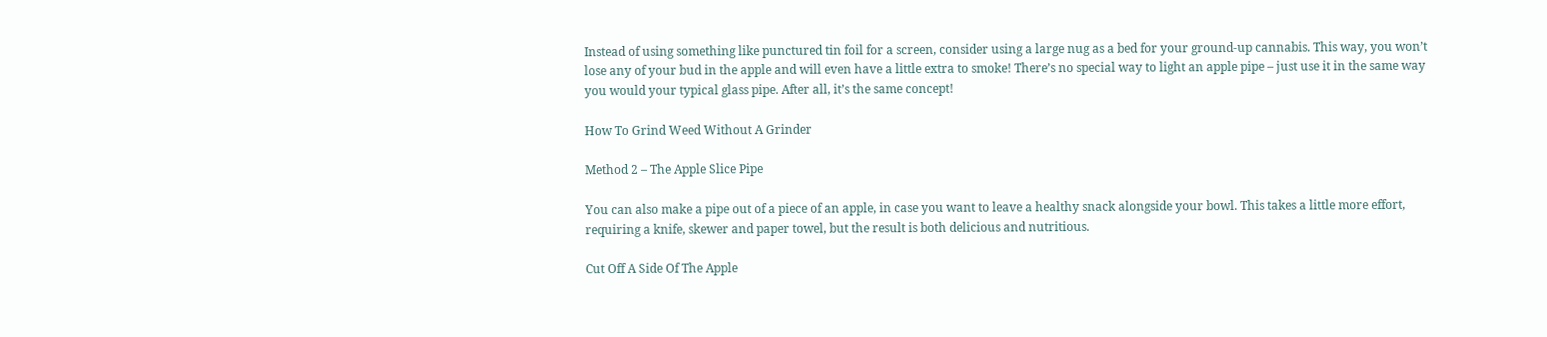Instead of using something like punctured tin foil for a screen, consider using a large nug as a bed for your ground-up cannabis. This way, you won’t lose any of your bud in the apple and will even have a little extra to smoke! There’s no special way to light an apple pipe – just use it in the same way you would your typical glass pipe. After all, it’s the same concept!

How To Grind Weed Without A Grinder

Method 2 – The Apple Slice Pipe

You can also make a pipe out of a piece of an apple, in case you want to leave a healthy snack alongside your bowl. This takes a little more effort, requiring a knife, skewer and paper towel, but the result is both delicious and nutritious.

Cut Off A Side Of The Apple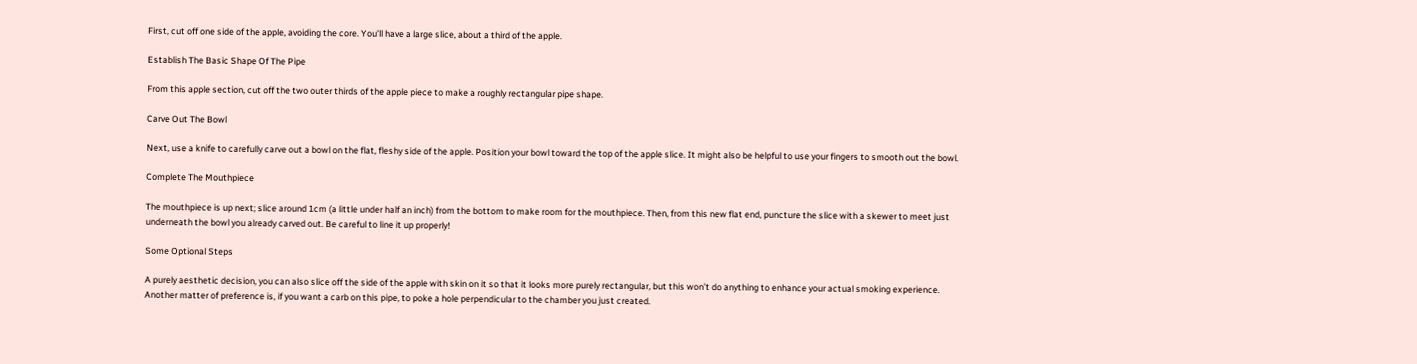First, cut off one side of the apple, avoiding the core. You’ll have a large slice, about a third of the apple.

Establish The Basic Shape Of The Pipe

From this apple section, cut off the two outer thirds of the apple piece to make a roughly rectangular pipe shape.

Carve Out The Bowl

Next, use a knife to carefully carve out a bowl on the flat, fleshy side of the apple. Position your bowl toward the top of the apple slice. It might also be helpful to use your fingers to smooth out the bowl.

Complete The Mouthpiece

The mouthpiece is up next; slice around 1cm (a little under half an inch) from the bottom to make room for the mouthpiece. Then, from this new flat end, puncture the slice with a skewer to meet just underneath the bowl you already carved out. Be careful to line it up properly!

Some Optional Steps

A purely aesthetic decision, you can also slice off the side of the apple with skin on it so that it looks more purely rectangular, but this won’t do anything to enhance your actual smoking experience. Another matter of preference is, if you want a carb on this pipe, to poke a hole perpendicular to the chamber you just created.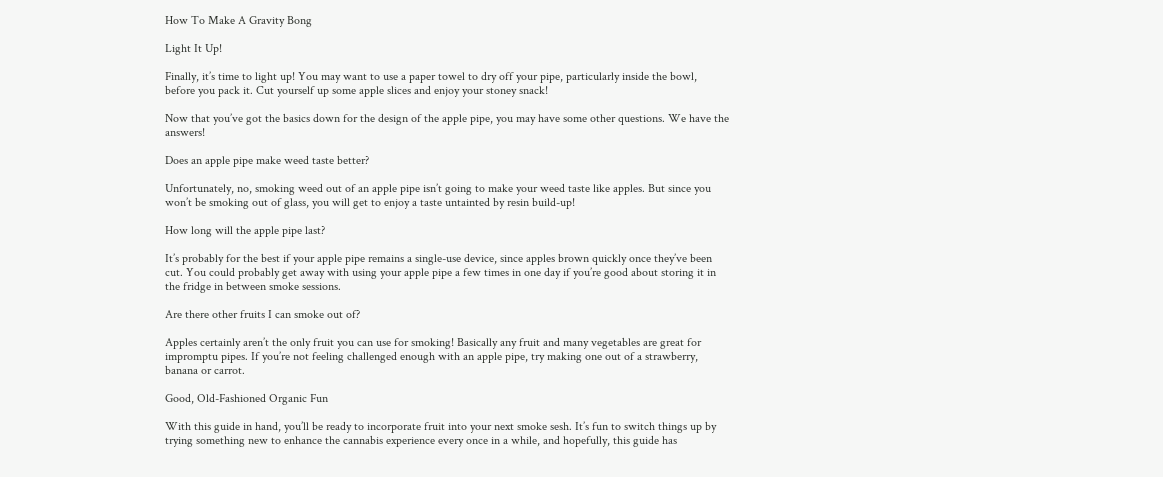How To Make A Gravity Bong

Light It Up!

Finally, it’s time to light up! You may want to use a paper towel to dry off your pipe, particularly inside the bowl, before you pack it. Cut yourself up some apple slices and enjoy your stoney snack!

Now that you’ve got the basics down for the design of the apple pipe, you may have some other questions. We have the answers!

Does an apple pipe make weed taste better?

Unfortunately, no, smoking weed out of an apple pipe isn’t going to make your weed taste like apples. But since you won’t be smoking out of glass, you will get to enjoy a taste untainted by resin build-up!

How long will the apple pipe last?

It’s probably for the best if your apple pipe remains a single-use device, since apples brown quickly once they’ve been cut. You could probably get away with using your apple pipe a few times in one day if you’re good about storing it in the fridge in between smoke sessions.

Are there other fruits I can smoke out of?

Apples certainly aren’t the only fruit you can use for smoking! Basically any fruit and many vegetables are great for impromptu pipes. If you’re not feeling challenged enough with an apple pipe, try making one out of a strawberry, banana or carrot.

Good, Old-Fashioned Organic Fun

With this guide in hand, you’ll be ready to incorporate fruit into your next smoke sesh. It’s fun to switch things up by trying something new to enhance the cannabis experience every once in a while, and hopefully, this guide has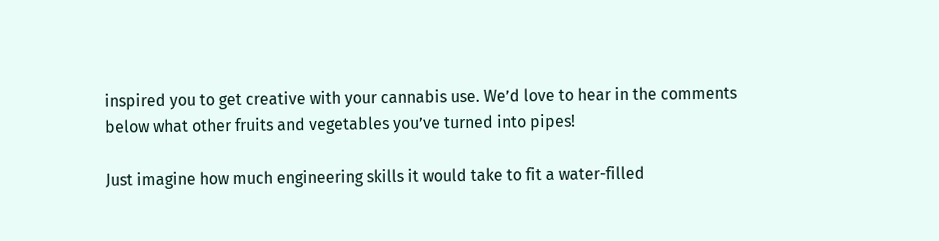inspired you to get creative with your cannabis use. We’d love to hear in the comments below what other fruits and vegetables you’ve turned into pipes!

Just imagine how much engineering skills it would take to fit a water-filled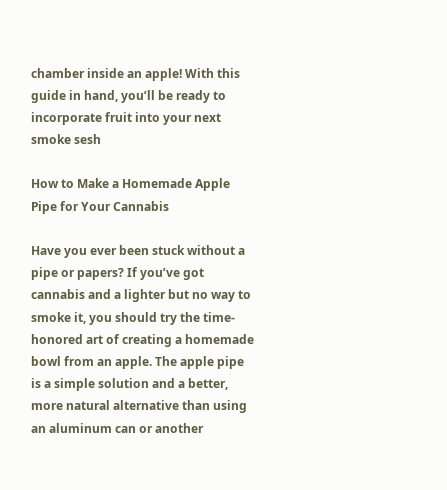chamber inside an apple! With this guide in hand, you’ll be ready to incorporate fruit into your next smoke sesh

How to Make a Homemade Apple Pipe for Your Cannabis

Have you ever been stuck without a pipe or papers? If you’ve got cannabis and a lighter but no way to smoke it, you should try the time-honored art of creating a homemade bowl from an apple. The apple pipe is a simple solution and a better, more natural alternative than using an aluminum can or another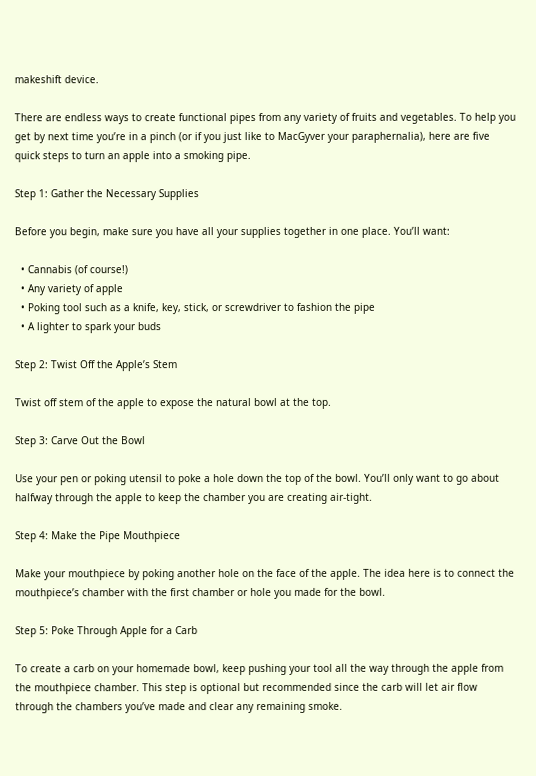makeshift device.

There are endless ways to create functional pipes from any variety of fruits and vegetables. To help you get by next time you’re in a pinch (or if you just like to MacGyver your paraphernalia), here are five quick steps to turn an apple into a smoking pipe.

Step 1: Gather the Necessary Supplies

Before you begin, make sure you have all your supplies together in one place. You’ll want:

  • Cannabis (of course!)
  • Any variety of apple
  • Poking tool such as a knife, key, stick, or screwdriver to fashion the pipe
  • A lighter to spark your buds

Step 2: Twist Off the Apple’s Stem

Twist off stem of the apple to expose the natural bowl at the top.

Step 3: Carve Out the Bowl

Use your pen or poking utensil to poke a hole down the top of the bowl. You’ll only want to go about halfway through the apple to keep the chamber you are creating air-tight.

Step 4: Make the Pipe Mouthpiece

Make your mouthpiece by poking another hole on the face of the apple. The idea here is to connect the mouthpiece’s chamber with the first chamber or hole you made for the bowl.

Step 5: Poke Through Apple for a Carb

To create a carb on your homemade bowl, keep pushing your tool all the way through the apple from the mouthpiece chamber. This step is optional but recommended since the carb will let air flow through the chambers you’ve made and clear any remaining smoke.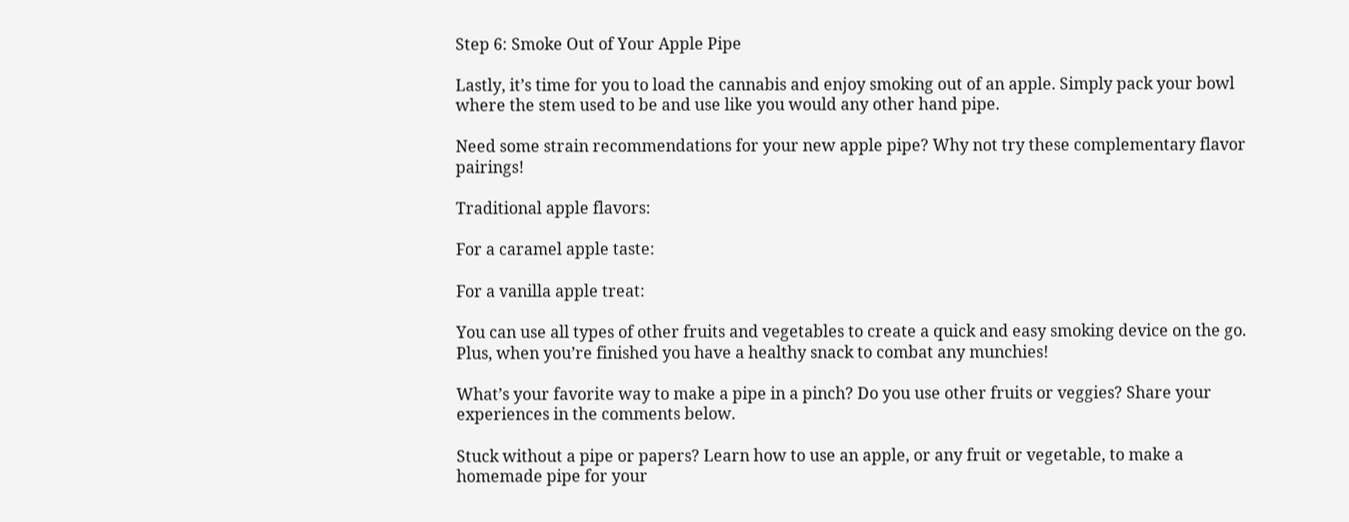Step 6: Smoke Out of Your Apple Pipe

Lastly, it’s time for you to load the cannabis and enjoy smoking out of an apple. Simply pack your bowl where the stem used to be and use like you would any other hand pipe.

Need some strain recommendations for your new apple pipe? Why not try these complementary flavor pairings!

Traditional apple flavors:

For a caramel apple taste:

For a vanilla apple treat:

You can use all types of other fruits and vegetables to create a quick and easy smoking device on the go. Plus, when you’re finished you have a healthy snack to combat any munchies!

What’s your favorite way to make a pipe in a pinch? Do you use other fruits or veggies? Share your experiences in the comments below.

Stuck without a pipe or papers? Learn how to use an apple, or any fruit or vegetable, to make a homemade pipe for your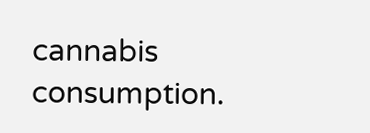cannabis consumption.